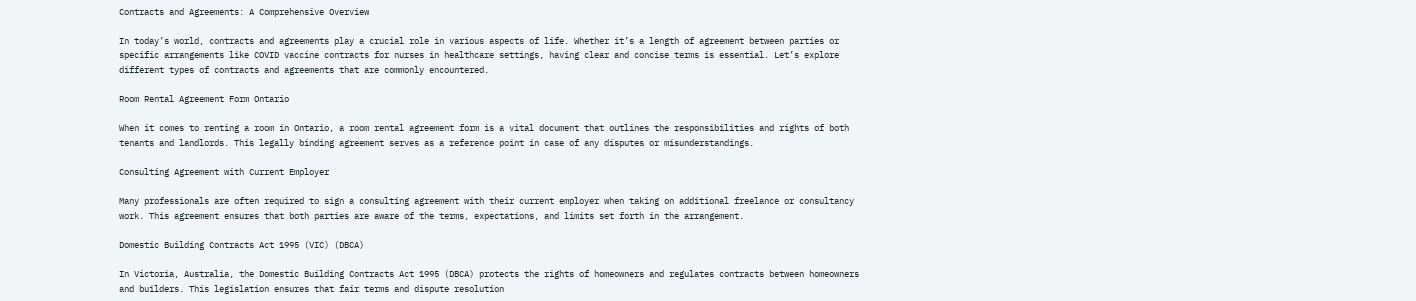Contracts and Agreements: A Comprehensive Overview

In today’s world, contracts and agreements play a crucial role in various aspects of life. Whether it’s a length of agreement between parties or specific arrangements like COVID vaccine contracts for nurses in healthcare settings, having clear and concise terms is essential. Let’s explore different types of contracts and agreements that are commonly encountered.

Room Rental Agreement Form Ontario

When it comes to renting a room in Ontario, a room rental agreement form is a vital document that outlines the responsibilities and rights of both tenants and landlords. This legally binding agreement serves as a reference point in case of any disputes or misunderstandings.

Consulting Agreement with Current Employer

Many professionals are often required to sign a consulting agreement with their current employer when taking on additional freelance or consultancy work. This agreement ensures that both parties are aware of the terms, expectations, and limits set forth in the arrangement.

Domestic Building Contracts Act 1995 (VIC) (DBCA)

In Victoria, Australia, the Domestic Building Contracts Act 1995 (DBCA) protects the rights of homeowners and regulates contracts between homeowners and builders. This legislation ensures that fair terms and dispute resolution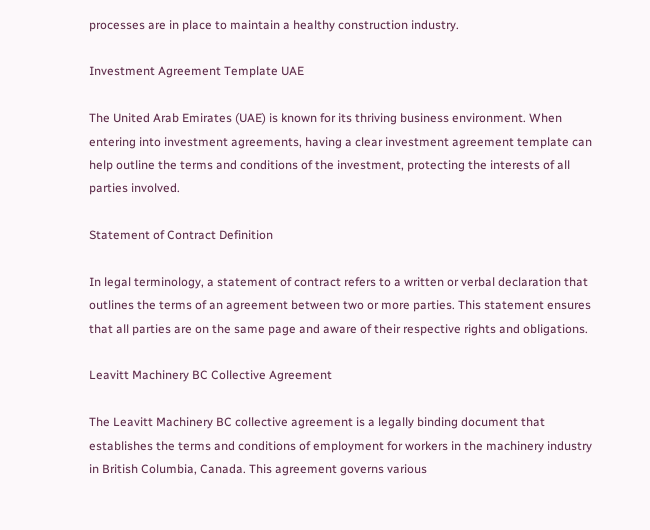processes are in place to maintain a healthy construction industry.

Investment Agreement Template UAE

The United Arab Emirates (UAE) is known for its thriving business environment. When entering into investment agreements, having a clear investment agreement template can help outline the terms and conditions of the investment, protecting the interests of all parties involved.

Statement of Contract Definition

In legal terminology, a statement of contract refers to a written or verbal declaration that outlines the terms of an agreement between two or more parties. This statement ensures that all parties are on the same page and aware of their respective rights and obligations.

Leavitt Machinery BC Collective Agreement

The Leavitt Machinery BC collective agreement is a legally binding document that establishes the terms and conditions of employment for workers in the machinery industry in British Columbia, Canada. This agreement governs various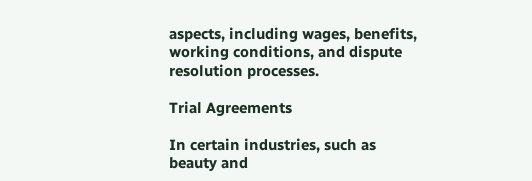aspects, including wages, benefits, working conditions, and dispute resolution processes.

Trial Agreements

In certain industries, such as beauty and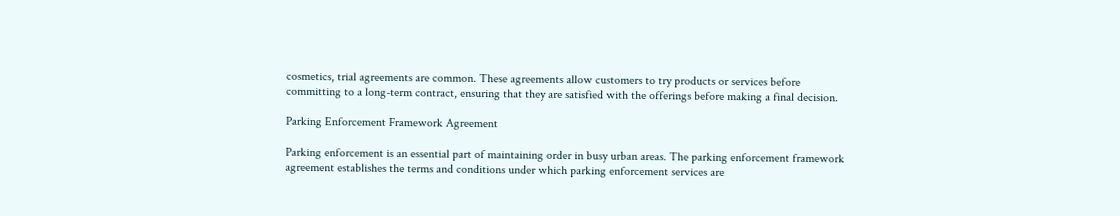cosmetics, trial agreements are common. These agreements allow customers to try products or services before committing to a long-term contract, ensuring that they are satisfied with the offerings before making a final decision.

Parking Enforcement Framework Agreement

Parking enforcement is an essential part of maintaining order in busy urban areas. The parking enforcement framework agreement establishes the terms and conditions under which parking enforcement services are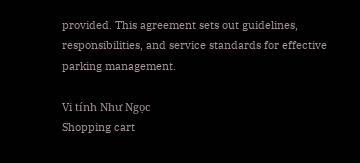provided. This agreement sets out guidelines, responsibilities, and service standards for effective parking management.

Vi tính Như Ngọc
Shopping cart